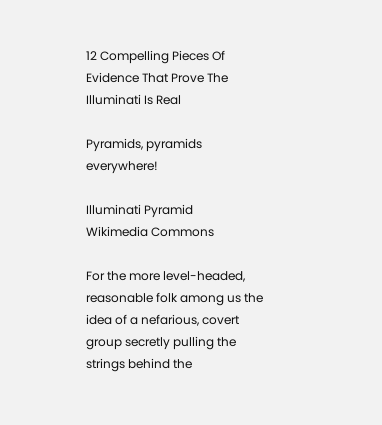12 Compelling Pieces Of Evidence That Prove The Illuminati Is Real

Pyramids, pyramids everywhere!

Illuminati Pyramid
Wikimedia Commons

For the more level-headed, reasonable folk among us the idea of a nefarious, covert group secretly pulling the strings behind the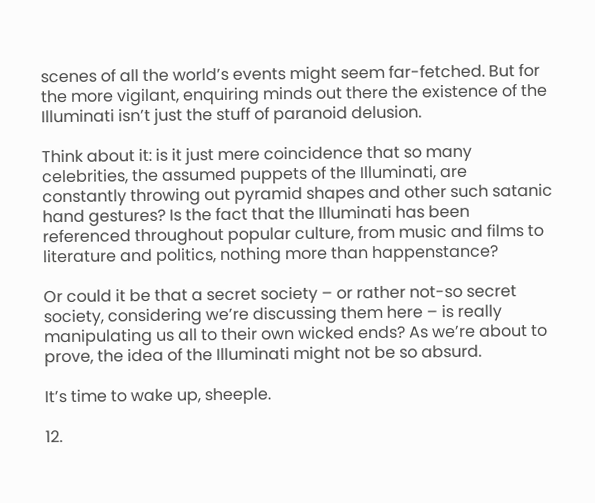scenes of all the world’s events might seem far-fetched. But for the more vigilant, enquiring minds out there the existence of the Illuminati isn’t just the stuff of paranoid delusion.

Think about it: is it just mere coincidence that so many celebrities, the assumed puppets of the Illuminati, are constantly throwing out pyramid shapes and other such satanic hand gestures? Is the fact that the Illuminati has been referenced throughout popular culture, from music and films to literature and politics, nothing more than happenstance?

Or could it be that a secret society – or rather not-so secret society, considering we’re discussing them here – is really manipulating us all to their own wicked ends? As we’re about to prove, the idea of the Illuminati might not be so absurd.

It’s time to wake up, sheeple.

12.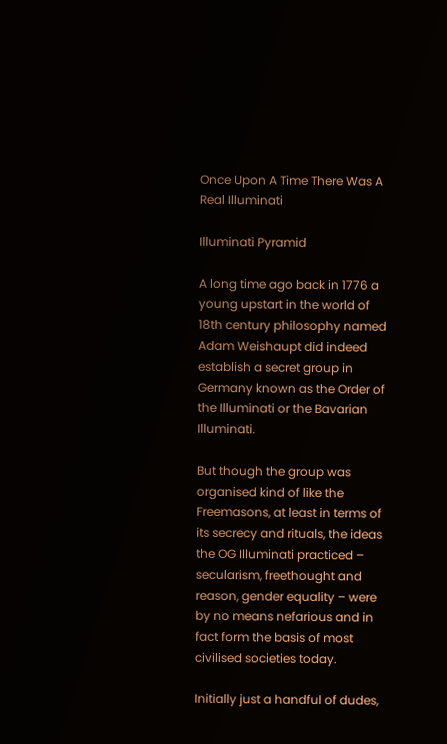Once Upon A Time There Was A Real Illuminati

Illuminati Pyramid

A long time ago back in 1776 a young upstart in the world of 18th century philosophy named Adam Weishaupt did indeed establish a secret group in Germany known as the Order of the Illuminati or the Bavarian Illuminati.

But though the group was organised kind of like the Freemasons, at least in terms of its secrecy and rituals, the ideas the OG Illuminati practiced – secularism, freethought and reason, gender equality – were by no means nefarious and in fact form the basis of most civilised societies today.

Initially just a handful of dudes,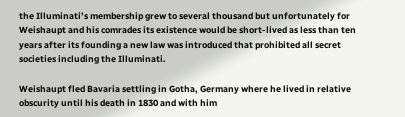the Illuminati’s membership grew to several thousand but unfortunately for Weishaupt and his comrades its existence would be short-lived as less than ten years after its founding a new law was introduced that prohibited all secret societies including the Illuminati.

Weishaupt fled Bavaria settling in Gotha, Germany where he lived in relative obscurity until his death in 1830 and with him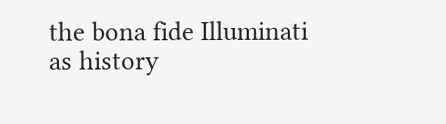the bona fide Illuminati as history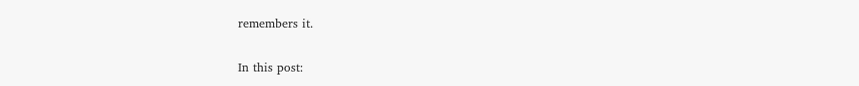remembers it.

In this post: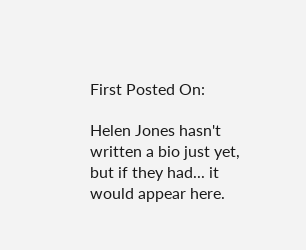First Posted On:

Helen Jones hasn't written a bio just yet, but if they had... it would appear here.